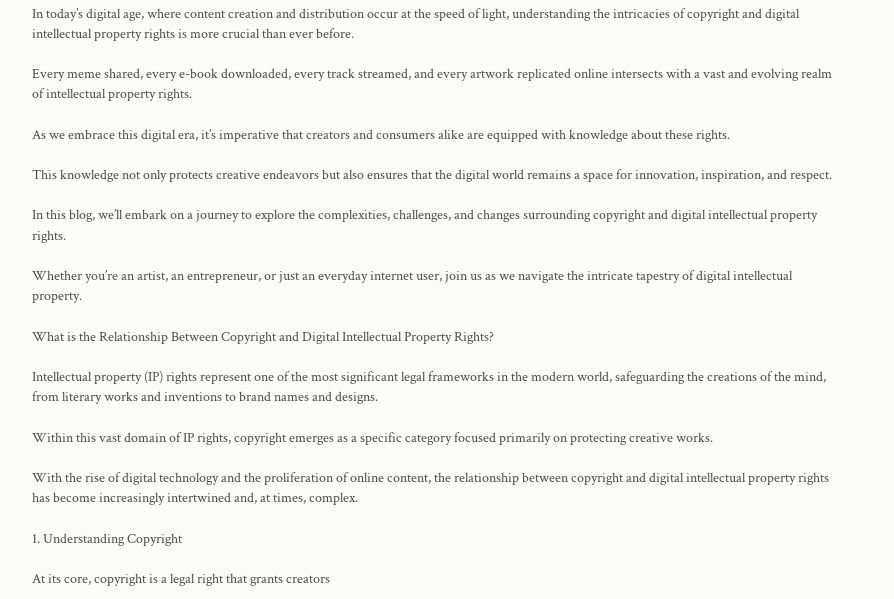In today’s digital age, where content creation and distribution occur at the speed of light, understanding the intricacies of copyright and digital intellectual property rights is more crucial than ever before.

Every meme shared, every e-book downloaded, every track streamed, and every artwork replicated online intersects with a vast and evolving realm of intellectual property rights.

As we embrace this digital era, it’s imperative that creators and consumers alike are equipped with knowledge about these rights.

This knowledge not only protects creative endeavors but also ensures that the digital world remains a space for innovation, inspiration, and respect.

In this blog, we’ll embark on a journey to explore the complexities, challenges, and changes surrounding copyright and digital intellectual property rights.

Whether you’re an artist, an entrepreneur, or just an everyday internet user, join us as we navigate the intricate tapestry of digital intellectual property.

What is the Relationship Between Copyright and Digital Intellectual Property Rights?

Intellectual property (IP) rights represent one of the most significant legal frameworks in the modern world, safeguarding the creations of the mind, from literary works and inventions to brand names and designs.

Within this vast domain of IP rights, copyright emerges as a specific category focused primarily on protecting creative works.

With the rise of digital technology and the proliferation of online content, the relationship between copyright and digital intellectual property rights has become increasingly intertwined and, at times, complex.

1. Understanding Copyright

At its core, copyright is a legal right that grants creators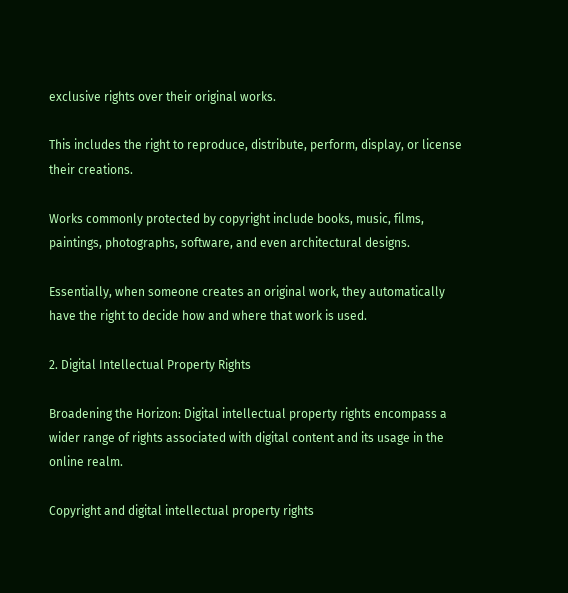exclusive rights over their original works.

This includes the right to reproduce, distribute, perform, display, or license their creations.

Works commonly protected by copyright include books, music, films, paintings, photographs, software, and even architectural designs.

Essentially, when someone creates an original work, they automatically have the right to decide how and where that work is used.

2. Digital Intellectual Property Rights

Broadening the Horizon: Digital intellectual property rights encompass a wider range of rights associated with digital content and its usage in the online realm.

Copyright and digital intellectual property rights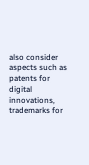also consider aspects such as patents for digital innovations, trademarks for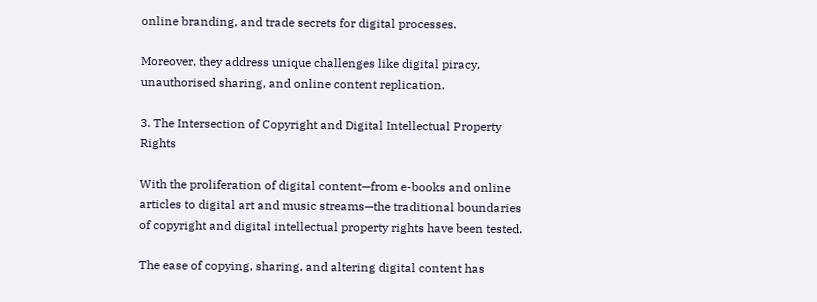online branding, and trade secrets for digital processes.

Moreover, they address unique challenges like digital piracy, unauthorised sharing, and online content replication.

3. The Intersection of Copyright and Digital Intellectual Property Rights

With the proliferation of digital content—from e-books and online articles to digital art and music streams—the traditional boundaries of copyright and digital intellectual property rights have been tested.

The ease of copying, sharing, and altering digital content has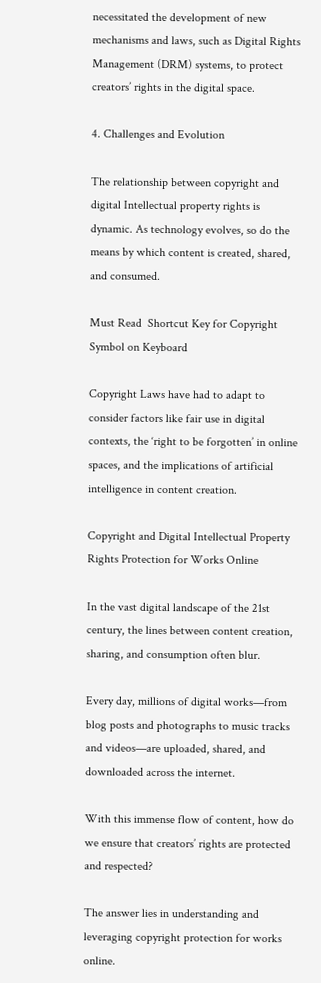necessitated the development of new mechanisms and laws, such as Digital Rights Management (DRM) systems, to protect creators’ rights in the digital space.

4. Challenges and Evolution

The relationship between copyright and digital Intellectual property rights is dynamic. As technology evolves, so do the means by which content is created, shared, and consumed.

Must Read  Shortcut Key for Copyright Symbol on Keyboard

Copyright Laws have had to adapt to consider factors like fair use in digital contexts, the ‘right to be forgotten’ in online spaces, and the implications of artificial intelligence in content creation.

Copyright and Digital Intellectual Property Rights Protection for Works Online

In the vast digital landscape of the 21st century, the lines between content creation, sharing, and consumption often blur.

Every day, millions of digital works—from blog posts and photographs to music tracks and videos—are uploaded, shared, and downloaded across the internet.

With this immense flow of content, how do we ensure that creators’ rights are protected and respected?

The answer lies in understanding and leveraging copyright protection for works online.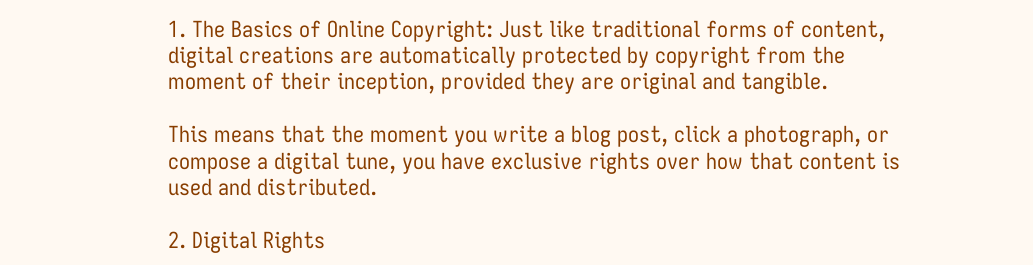1. The Basics of Online Copyright: Just like traditional forms of content, digital creations are automatically protected by copyright from the moment of their inception, provided they are original and tangible.

This means that the moment you write a blog post, click a photograph, or compose a digital tune, you have exclusive rights over how that content is used and distributed.

2. Digital Rights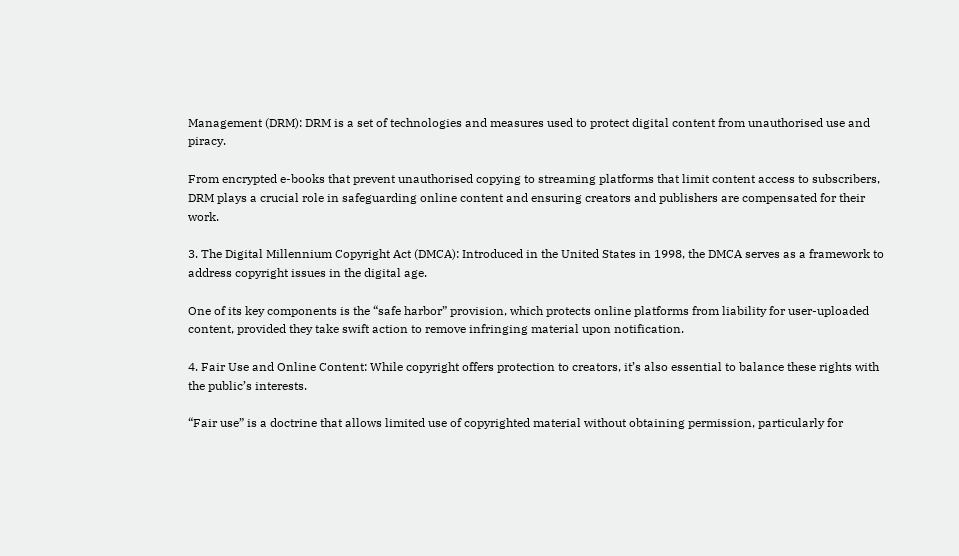Management (DRM): DRM is a set of technologies and measures used to protect digital content from unauthorised use and piracy.

From encrypted e-books that prevent unauthorised copying to streaming platforms that limit content access to subscribers, DRM plays a crucial role in safeguarding online content and ensuring creators and publishers are compensated for their work.

3. The Digital Millennium Copyright Act (DMCA): Introduced in the United States in 1998, the DMCA serves as a framework to address copyright issues in the digital age.

One of its key components is the “safe harbor” provision, which protects online platforms from liability for user-uploaded content, provided they take swift action to remove infringing material upon notification.

4. Fair Use and Online Content: While copyright offers protection to creators, it’s also essential to balance these rights with the public’s interests.

“Fair use” is a doctrine that allows limited use of copyrighted material without obtaining permission, particularly for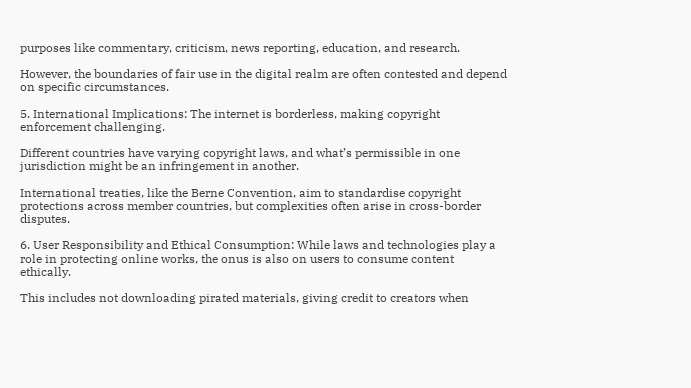purposes like commentary, criticism, news reporting, education, and research.

However, the boundaries of fair use in the digital realm are often contested and depend on specific circumstances.

5. International Implications: The internet is borderless, making copyright enforcement challenging.

Different countries have varying copyright laws, and what’s permissible in one jurisdiction might be an infringement in another.

International treaties, like the Berne Convention, aim to standardise copyright protections across member countries, but complexities often arise in cross-border disputes.

6. User Responsibility and Ethical Consumption: While laws and technologies play a role in protecting online works, the onus is also on users to consume content ethically.

This includes not downloading pirated materials, giving credit to creators when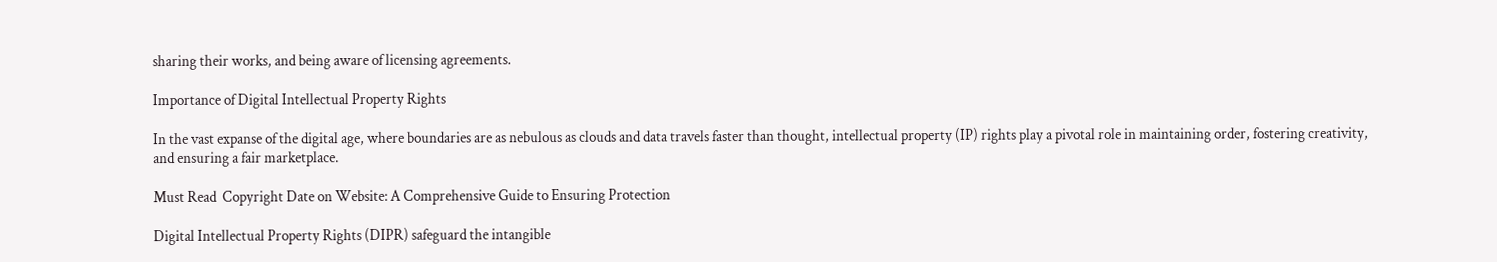sharing their works, and being aware of licensing agreements.

Importance of Digital Intellectual Property Rights

In the vast expanse of the digital age, where boundaries are as nebulous as clouds and data travels faster than thought, intellectual property (IP) rights play a pivotal role in maintaining order, fostering creativity, and ensuring a fair marketplace.

Must Read  Copyright Date on Website: A Comprehensive Guide to Ensuring Protection

Digital Intellectual Property Rights (DIPR) safeguard the intangible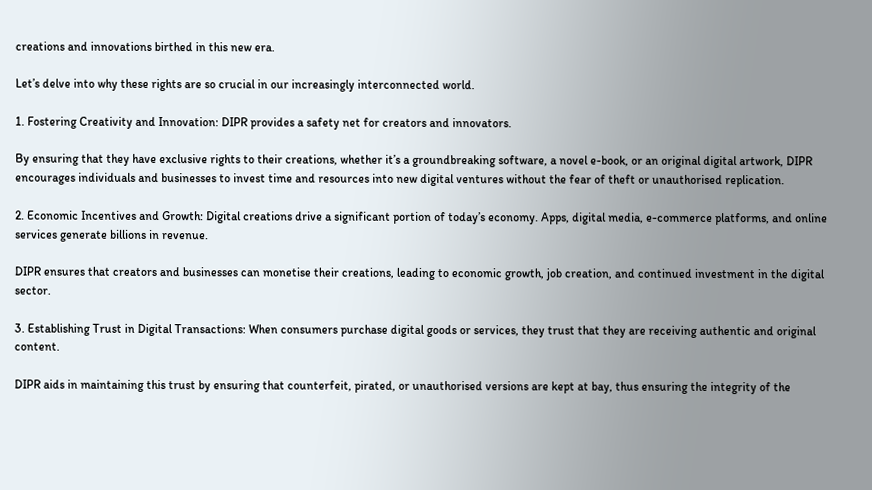creations and innovations birthed in this new era.

Let’s delve into why these rights are so crucial in our increasingly interconnected world.

1. Fostering Creativity and Innovation: DIPR provides a safety net for creators and innovators.

By ensuring that they have exclusive rights to their creations, whether it’s a groundbreaking software, a novel e-book, or an original digital artwork, DIPR encourages individuals and businesses to invest time and resources into new digital ventures without the fear of theft or unauthorised replication.

2. Economic Incentives and Growth: Digital creations drive a significant portion of today’s economy. Apps, digital media, e-commerce platforms, and online services generate billions in revenue.

DIPR ensures that creators and businesses can monetise their creations, leading to economic growth, job creation, and continued investment in the digital sector.

3. Establishing Trust in Digital Transactions: When consumers purchase digital goods or services, they trust that they are receiving authentic and original content.

DIPR aids in maintaining this trust by ensuring that counterfeit, pirated, or unauthorised versions are kept at bay, thus ensuring the integrity of the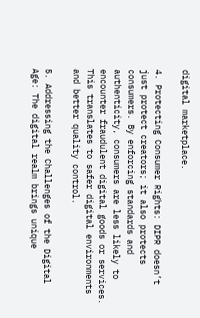digital marketplace.

4. Protecting Consumer Rights: DIPR doesn’t just protect creators; it also protects consumers. By enforcing standards and authenticity, consumers are less likely to encounter fraudulent digital goods or services. This translates to safer digital environments and better quality control.

5. Addressing the Challenges of the Digital Age: The digital realm brings unique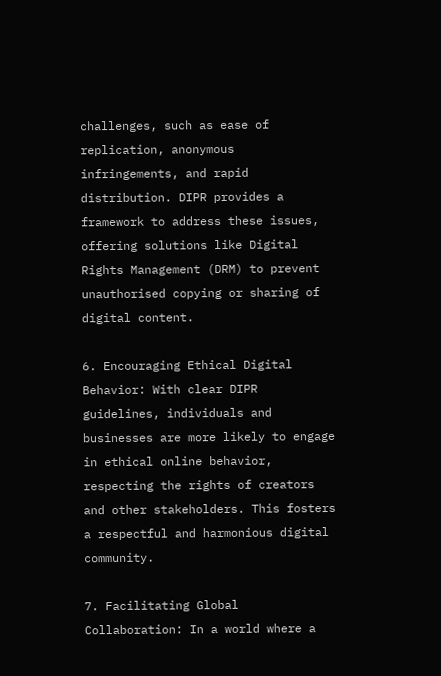challenges, such as ease of replication, anonymous infringements, and rapid distribution. DIPR provides a framework to address these issues, offering solutions like Digital Rights Management (DRM) to prevent unauthorised copying or sharing of digital content.

6. Encouraging Ethical Digital Behavior: With clear DIPR guidelines, individuals and businesses are more likely to engage in ethical online behavior, respecting the rights of creators and other stakeholders. This fosters a respectful and harmonious digital community.

7. Facilitating Global Collaboration: In a world where a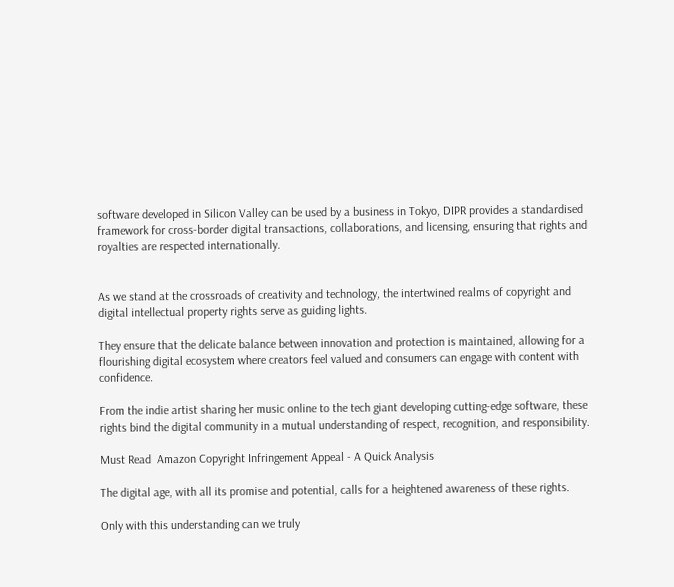software developed in Silicon Valley can be used by a business in Tokyo, DIPR provides a standardised framework for cross-border digital transactions, collaborations, and licensing, ensuring that rights and royalties are respected internationally.


As we stand at the crossroads of creativity and technology, the intertwined realms of copyright and digital intellectual property rights serve as guiding lights.

They ensure that the delicate balance between innovation and protection is maintained, allowing for a flourishing digital ecosystem where creators feel valued and consumers can engage with content with confidence.

From the indie artist sharing her music online to the tech giant developing cutting-edge software, these rights bind the digital community in a mutual understanding of respect, recognition, and responsibility.

Must Read  Amazon Copyright Infringement Appeal - A Quick Analysis

The digital age, with all its promise and potential, calls for a heightened awareness of these rights.

Only with this understanding can we truly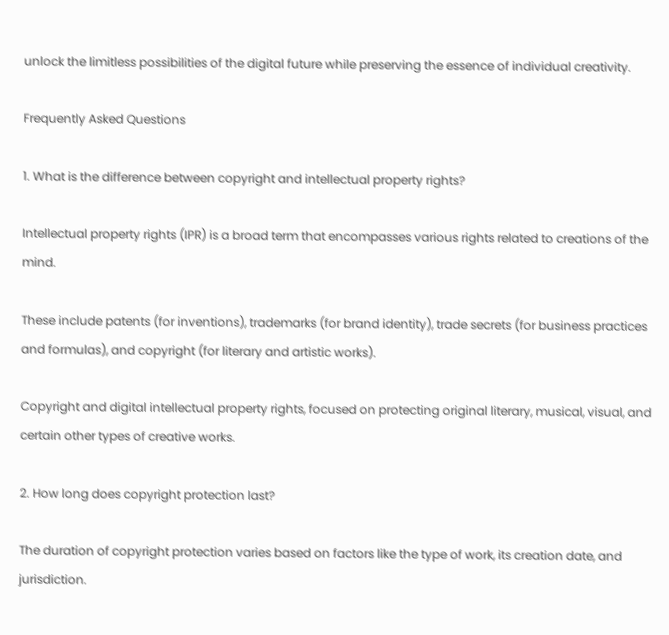unlock the limitless possibilities of the digital future while preserving the essence of individual creativity.

Frequently Asked Questions

1. What is the difference between copyright and intellectual property rights?

Intellectual property rights (IPR) is a broad term that encompasses various rights related to creations of the mind.

These include patents (for inventions), trademarks (for brand identity), trade secrets (for business practices and formulas), and copyright (for literary and artistic works).

Copyright and digital intellectual property rights, focused on protecting original literary, musical, visual, and certain other types of creative works.

2. How long does copyright protection last?

The duration of copyright protection varies based on factors like the type of work, its creation date, and jurisdiction.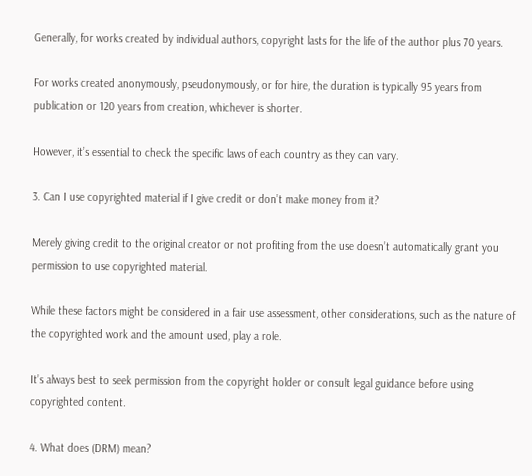Generally, for works created by individual authors, copyright lasts for the life of the author plus 70 years.

For works created anonymously, pseudonymously, or for hire, the duration is typically 95 years from publication or 120 years from creation, whichever is shorter.

However, it’s essential to check the specific laws of each country as they can vary.

3. Can I use copyrighted material if I give credit or don’t make money from it?

Merely giving credit to the original creator or not profiting from the use doesn’t automatically grant you permission to use copyrighted material.

While these factors might be considered in a fair use assessment, other considerations, such as the nature of the copyrighted work and the amount used, play a role.

It’s always best to seek permission from the copyright holder or consult legal guidance before using copyrighted content.

4. What does (DRM) mean?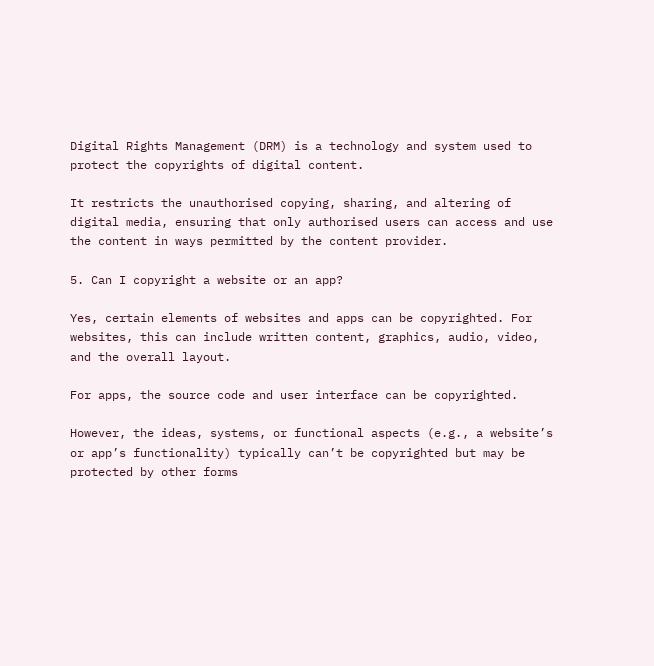Digital Rights Management (DRM) is a technology and system used to protect the copyrights of digital content.

It restricts the unauthorised copying, sharing, and altering of digital media, ensuring that only authorised users can access and use the content in ways permitted by the content provider.

5. Can I copyright a website or an app?

Yes, certain elements of websites and apps can be copyrighted. For websites, this can include written content, graphics, audio, video, and the overall layout.

For apps, the source code and user interface can be copyrighted.

However, the ideas, systems, or functional aspects (e.g., a website’s or app’s functionality) typically can’t be copyrighted but may be protected by other forms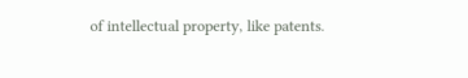of intellectual property, like patents.